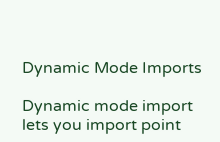Dynamic Mode Imports

Dynamic mode import lets you import point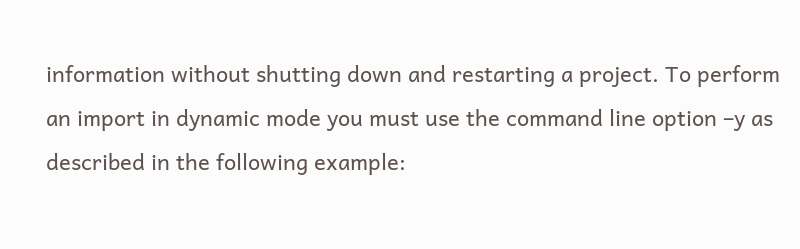information without shutting down and restarting a project. To perform an import in dynamic mode you must use the command line option –y as described in the following example: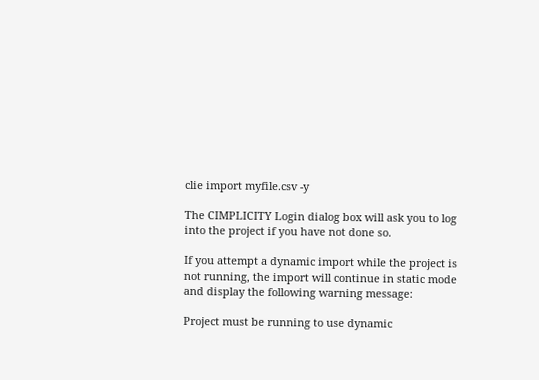clie import myfile.csv -y

The CIMPLICITY Login dialog box will ask you to log into the project if you have not done so.

If you attempt a dynamic import while the project is not running, the import will continue in static mode and display the following warning message:

Project must be running to use dynamic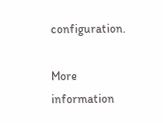configuration.

More information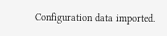Configuration data imported.